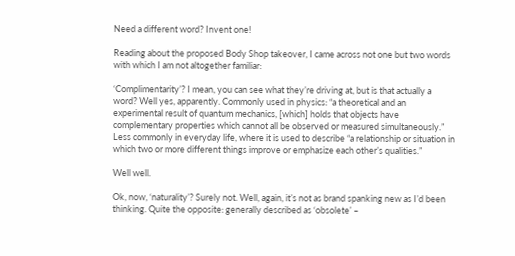Need a different word? Invent one!

Reading about the proposed Body Shop takeover, I came across not one but two words with which I am not altogether familiar:

‘Complimentarity’? I mean, you can see what they’re driving at, but is that actually a word? Well yes, apparently. Commonly used in physics: “a theoretical and an experimental result of quantum mechanics, [which] holds that objects have complementary properties which cannot all be observed or measured simultaneously.” Less commonly in everyday life, where it is used to describe “a relationship or situation in which two or more different things improve or emphasize each other’s qualities.”

Well well.

Ok, now, ‘naturality’? Surely not. Well, again, it’s not as brand spanking new as I’d been thinking. Quite the opposite: generally described as ‘obsolete’ –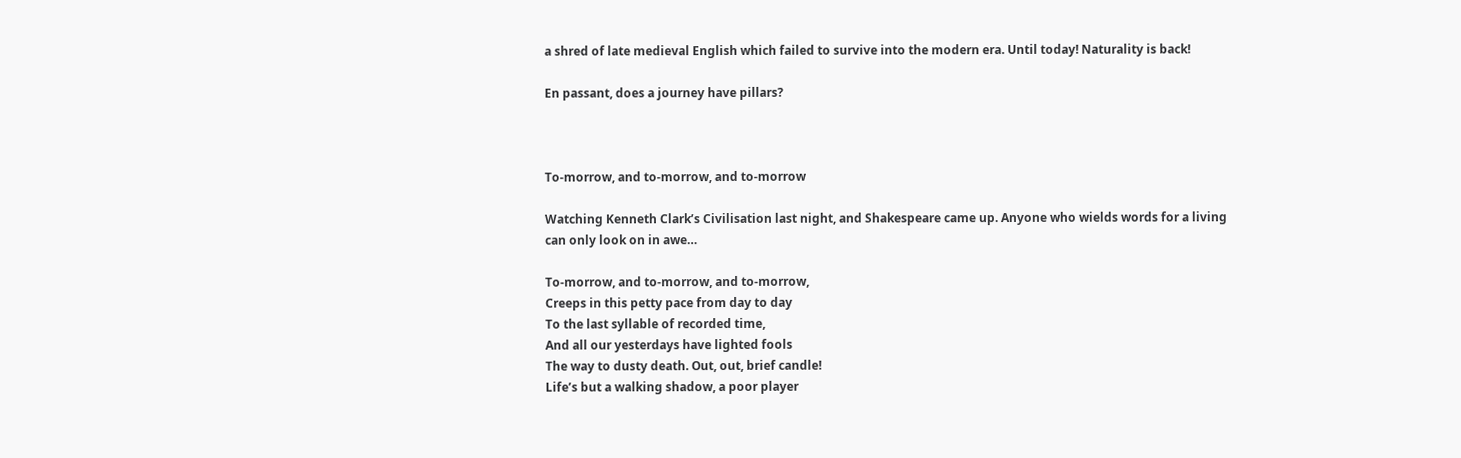a shred of late medieval English which failed to survive into the modern era. Until today! Naturality is back!

En passant, does a journey have pillars?



To-morrow, and to-morrow, and to-morrow

Watching Kenneth Clark’s Civilisation last night, and Shakespeare came up. Anyone who wields words for a living can only look on in awe…

To-morrow, and to-morrow, and to-morrow,
Creeps in this petty pace from day to day
To the last syllable of recorded time,
And all our yesterdays have lighted fools
The way to dusty death. Out, out, brief candle!
Life’s but a walking shadow, a poor player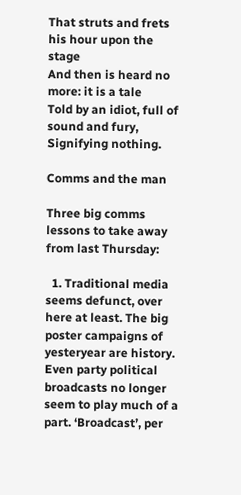That struts and frets his hour upon the stage
And then is heard no more: it is a tale
Told by an idiot, full of sound and fury,
Signifying nothing.

Comms and the man

Three big comms lessons to take away from last Thursday:

  1. Traditional media seems defunct, over here at least. The big poster campaigns of yesteryear are history. Even party political broadcasts no longer seem to play much of a part. ‘Broadcast’, per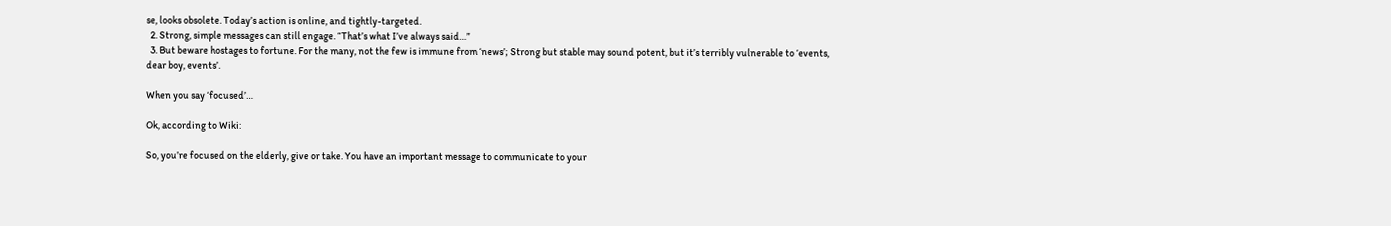se, looks obsolete. Today’s action is online, and tightly-targeted.
  2. Strong, simple messages can still engage. “That’s what I’ve always said…”
  3. But beware hostages to fortune. For the many, not the few is immune from ‘news’; Strong but stable may sound potent, but it’s terribly vulnerable to ‘events, dear boy, events’.

When you say ‘focused’…

Ok, according to Wiki:

So, you’re focused on the elderly, give or take. You have an important message to communicate to your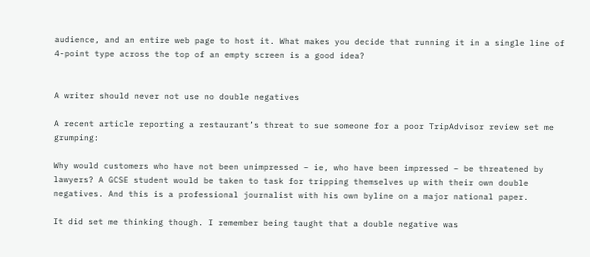audience, and an entire web page to host it. What makes you decide that running it in a single line of 4-point type across the top of an empty screen is a good idea?


A writer should never not use no double negatives

A recent article reporting a restaurant’s threat to sue someone for a poor TripAdvisor review set me grumping:

Why would customers who have not been unimpressed – ie, who have been impressed – be threatened by lawyers? A GCSE student would be taken to task for tripping themselves up with their own double negatives. And this is a professional journalist with his own byline on a major national paper.

It did set me thinking though. I remember being taught that a double negative was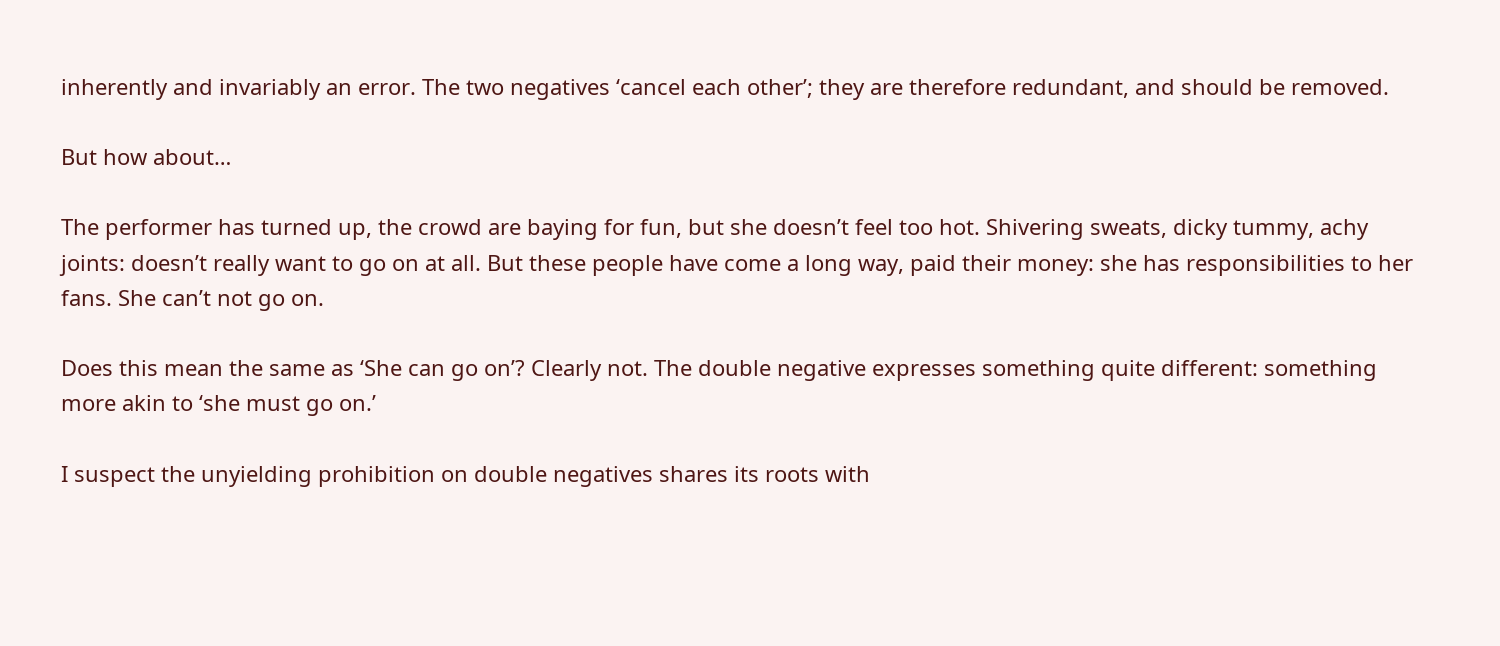inherently and invariably an error. The two negatives ‘cancel each other’; they are therefore redundant, and should be removed.

But how about…

The performer has turned up, the crowd are baying for fun, but she doesn’t feel too hot. Shivering sweats, dicky tummy, achy joints: doesn’t really want to go on at all. But these people have come a long way, paid their money: she has responsibilities to her fans. She can’t not go on.

Does this mean the same as ‘She can go on’? Clearly not. The double negative expresses something quite different: something more akin to ‘she must go on.’

I suspect the unyielding prohibition on double negatives shares its roots with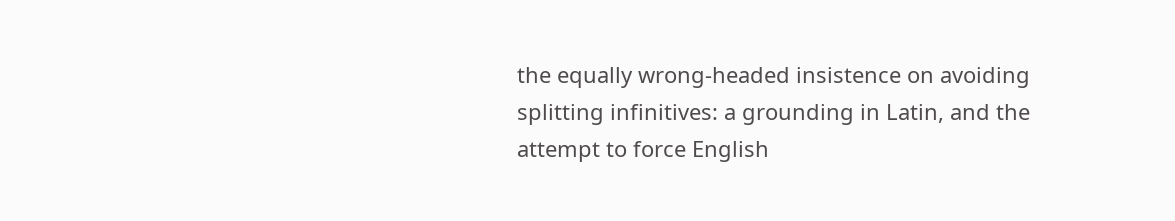the equally wrong-headed insistence on avoiding splitting infinitives: a grounding in Latin, and the attempt to force English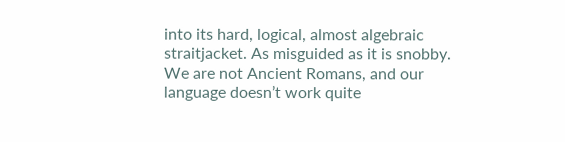into its hard, logical, almost algebraic straitjacket. As misguided as it is snobby. We are not Ancient Romans, and our language doesn’t work quite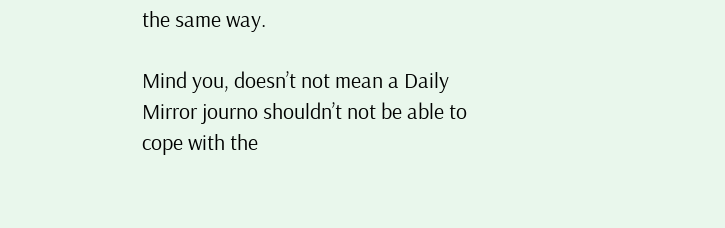the same way.

Mind you, doesn’t not mean a Daily Mirror journo shouldn’t not be able to cope with the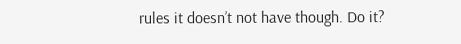rules it doesn’t not have though. Do it?